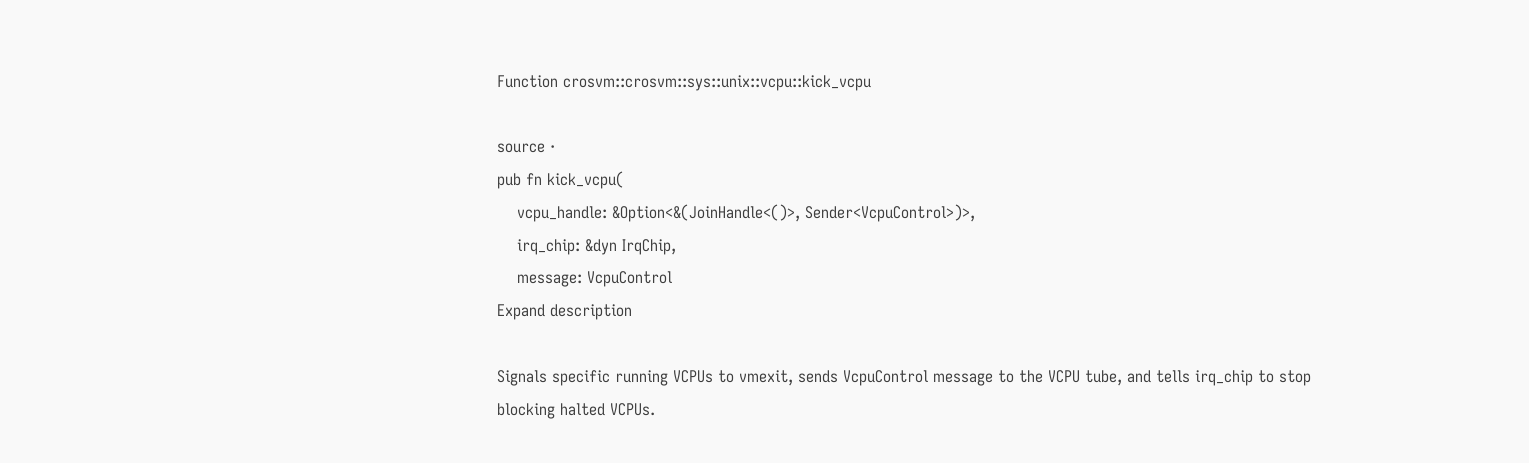Function crosvm::crosvm::sys::unix::vcpu::kick_vcpu

source ·
pub fn kick_vcpu(
    vcpu_handle: &Option<&(JoinHandle<()>, Sender<VcpuControl>)>,
    irq_chip: &dyn IrqChip,
    message: VcpuControl
Expand description

Signals specific running VCPUs to vmexit, sends VcpuControl message to the VCPU tube, and tells irq_chip to stop blocking halted VCPUs.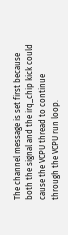The channel message is set first because both the signal and the irq_chip kick could cause the VCPU thread to continue through the VCPU run loop.